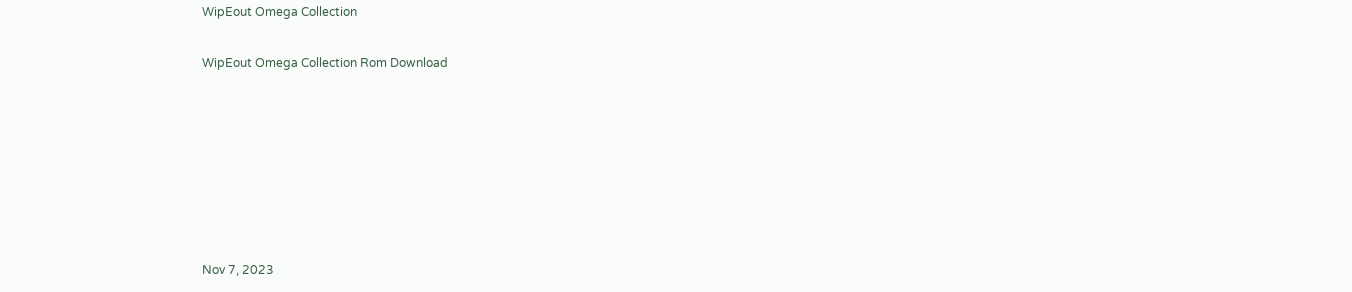WipEout Omega Collection

WipEout Omega Collection Rom Download







Nov 7, 2023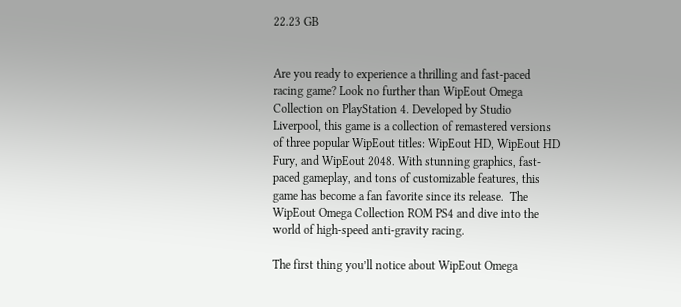22.23 GB


Are you ready to experience a thrilling and fast-paced racing game? Look no further than WipEout Omega Collection on PlayStation 4. Developed by Studio Liverpool, this game is a collection of remastered versions of three popular WipEout titles: WipEout HD, WipEout HD Fury, and WipEout 2048. With stunning graphics, fast-paced gameplay, and tons of customizable features, this game has become a fan favorite since its release.  The WipEout Omega Collection ROM PS4 and dive into the world of high-speed anti-gravity racing.

The first thing you’ll notice about WipEout Omega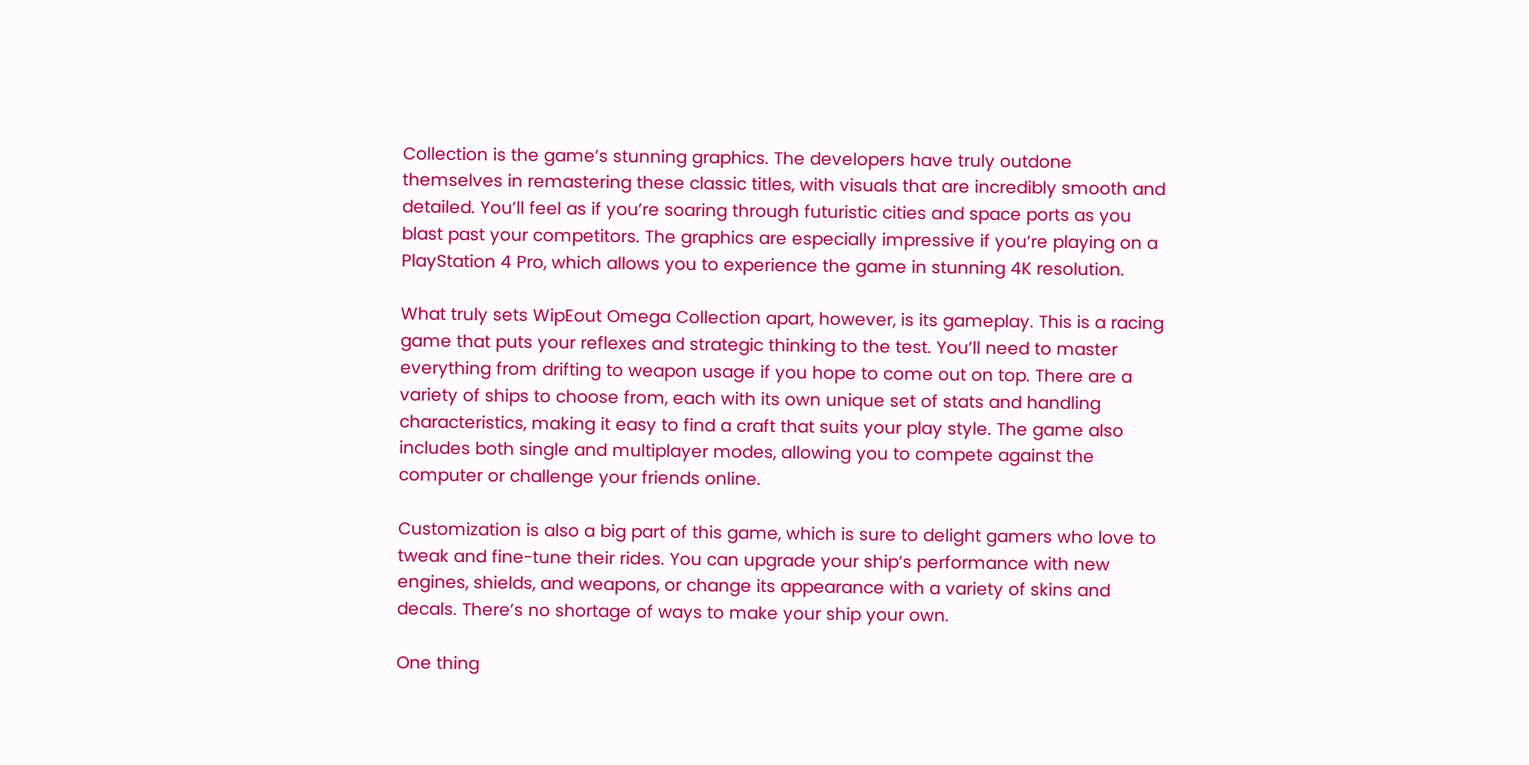Collection is the game’s stunning graphics. The developers have truly outdone themselves in remastering these classic titles, with visuals that are incredibly smooth and detailed. You’ll feel as if you’re soaring through futuristic cities and space ports as you blast past your competitors. The graphics are especially impressive if you’re playing on a PlayStation 4 Pro, which allows you to experience the game in stunning 4K resolution.

What truly sets WipEout Omega Collection apart, however, is its gameplay. This is a racing game that puts your reflexes and strategic thinking to the test. You’ll need to master everything from drifting to weapon usage if you hope to come out on top. There are a variety of ships to choose from, each with its own unique set of stats and handling characteristics, making it easy to find a craft that suits your play style. The game also includes both single and multiplayer modes, allowing you to compete against the computer or challenge your friends online.

Customization is also a big part of this game, which is sure to delight gamers who love to tweak and fine-tune their rides. You can upgrade your ship’s performance with new engines, shields, and weapons, or change its appearance with a variety of skins and decals. There’s no shortage of ways to make your ship your own.

One thing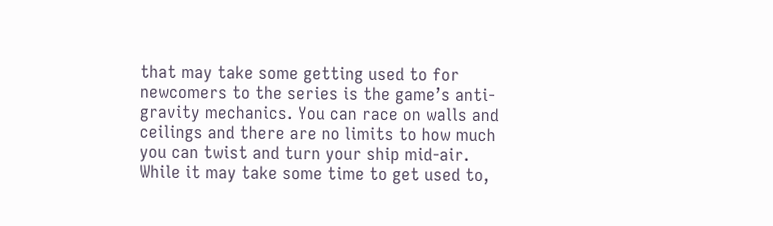that may take some getting used to for newcomers to the series is the game’s anti-gravity mechanics. You can race on walls and ceilings and there are no limits to how much you can twist and turn your ship mid-air. While it may take some time to get used to,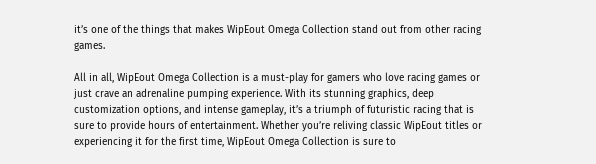it’s one of the things that makes WipEout Omega Collection stand out from other racing games.

All in all, WipEout Omega Collection is a must-play for gamers who love racing games or just crave an adrenaline pumping experience. With its stunning graphics, deep customization options, and intense gameplay, it’s a triumph of futuristic racing that is sure to provide hours of entertainment. Whether you’re reliving classic WipEout titles or experiencing it for the first time, WipEout Omega Collection is sure to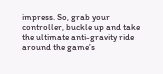impress. So, grab your controller, buckle up and take the ultimate anti-gravity ride around the game’s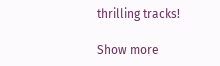thrilling tracks!

Show more